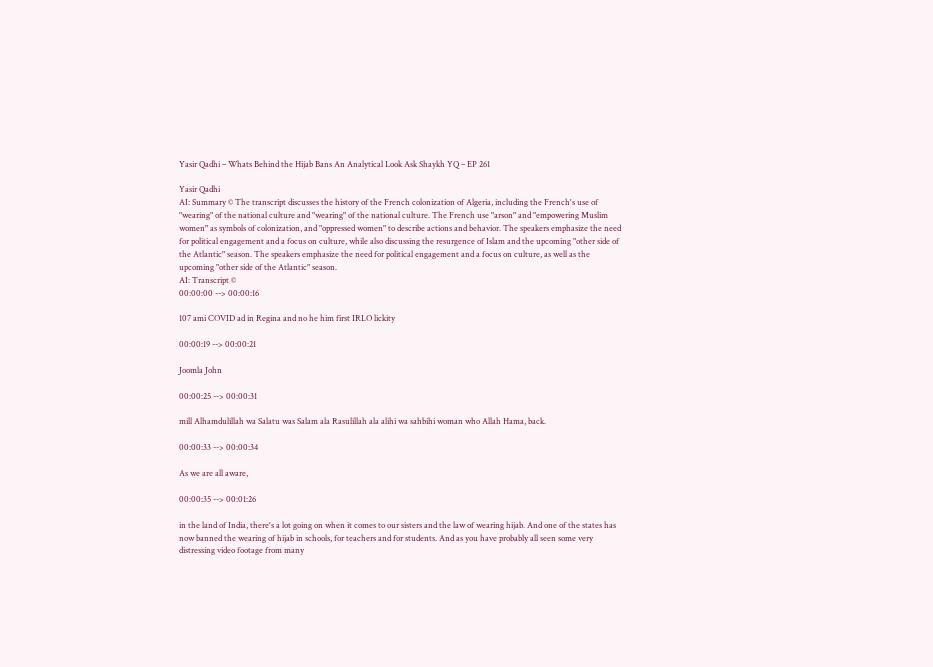Yasir Qadhi – Whats Behind the Hijab Bans An Analytical Look Ask Shaykh YQ – EP 261

Yasir Qadhi
AI: Summary © The transcript discusses the history of the French colonization of Algeria, including the French's use of "wearing" of the national culture and "wearing" of the national culture. The French use "arson" and "empowering Muslim women" as symbols of colonization, and "oppressed women" to describe actions and behavior. The speakers emphasize the need for political engagement and a focus on culture, while also discussing the resurgence of Islam and the upcoming "other side of the Atlantic" season. The speakers emphasize the need for political engagement and a focus on culture, as well as the upcoming "other side of the Atlantic" season.
AI: Transcript ©
00:00:00 --> 00:00:16

107 ami COVID ad in Regina and no he him first IRLO lickity

00:00:19 --> 00:00:21

Joomla John

00:00:25 --> 00:00:31

mill Alhamdulillah wa Salatu was Salam ala Rasulillah ala alihi wa sahbihi woman who Allah Hama, back.

00:00:33 --> 00:00:34

As we are all aware,

00:00:35 --> 00:01:26

in the land of India, there's a lot going on when it comes to our sisters and the law of wearing hijab. And one of the states has now banned the wearing of hijab in schools, for teachers and for students. And as you have probably all seen some very distressing video footage from many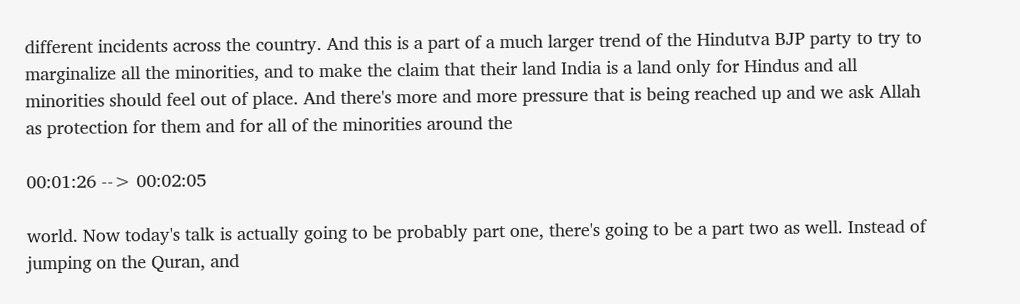different incidents across the country. And this is a part of a much larger trend of the Hindutva BJP party to try to marginalize all the minorities, and to make the claim that their land India is a land only for Hindus and all minorities should feel out of place. And there's more and more pressure that is being reached up and we ask Allah as protection for them and for all of the minorities around the

00:01:26 --> 00:02:05

world. Now today's talk is actually going to be probably part one, there's going to be a part two as well. Instead of jumping on the Quran, and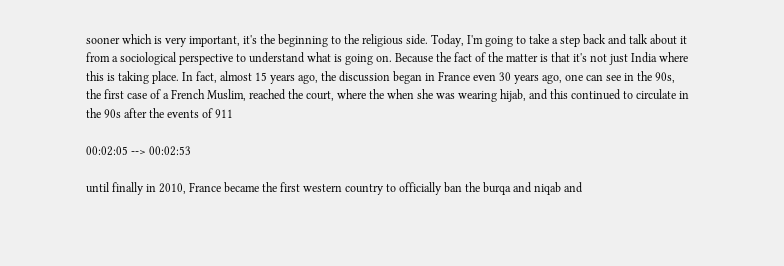sooner which is very important, it's the beginning to the religious side. Today, I'm going to take a step back and talk about it from a sociological perspective to understand what is going on. Because the fact of the matter is that it's not just India where this is taking place. In fact, almost 15 years ago, the discussion began in France even 30 years ago, one can see in the 90s, the first case of a French Muslim, reached the court, where the when she was wearing hijab, and this continued to circulate in the 90s after the events of 911

00:02:05 --> 00:02:53

until finally in 2010, France became the first western country to officially ban the burqa and niqab and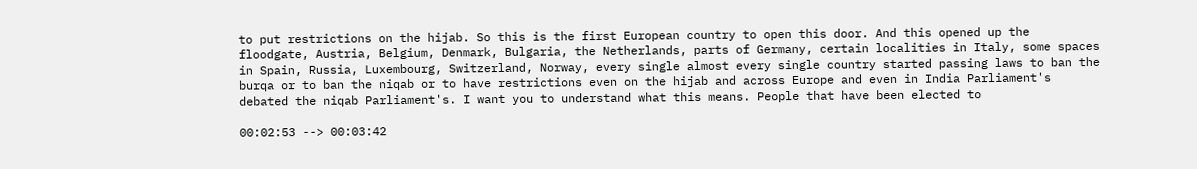to put restrictions on the hijab. So this is the first European country to open this door. And this opened up the floodgate, Austria, Belgium, Denmark, Bulgaria, the Netherlands, parts of Germany, certain localities in Italy, some spaces in Spain, Russia, Luxembourg, Switzerland, Norway, every single almost every single country started passing laws to ban the burqa or to ban the niqab or to have restrictions even on the hijab and across Europe and even in India Parliament's debated the niqab Parliament's. I want you to understand what this means. People that have been elected to

00:02:53 --> 00:03:42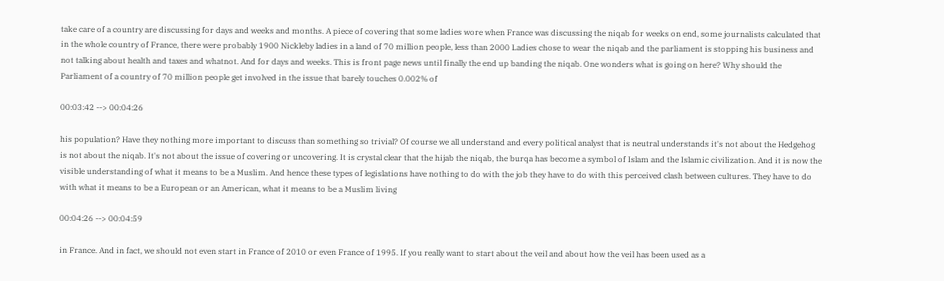take care of a country are discussing for days and weeks and months. A piece of covering that some ladies wore when France was discussing the niqab for weeks on end, some journalists calculated that in the whole country of France, there were probably 1900 Nickleby ladies in a land of 70 million people, less than 2000 Ladies chose to wear the niqab and the parliament is stopping his business and not talking about health and taxes and whatnot. And for days and weeks. This is front page news until finally the end up banding the niqab. One wonders what is going on here? Why should the Parliament of a country of 70 million people get involved in the issue that barely touches 0.002% of

00:03:42 --> 00:04:26

his population? Have they nothing more important to discuss than something so trivial? Of course we all understand and every political analyst that is neutral understands it's not about the Hedgehog is not about the niqab. It's not about the issue of covering or uncovering. It is crystal clear that the hijab the niqab, the burqa has become a symbol of Islam and the Islamic civilization. And it is now the visible understanding of what it means to be a Muslim. And hence these types of legislations have nothing to do with the job they have to do with this perceived clash between cultures. They have to do with what it means to be a European or an American, what it means to be a Muslim living

00:04:26 --> 00:04:59

in France. And in fact, we should not even start in France of 2010 or even France of 1995. If you really want to start about the veil and about how the veil has been used as a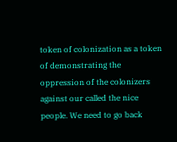token of colonization as a token of demonstrating the oppression of the colonizers against our called the nice people. We need to go back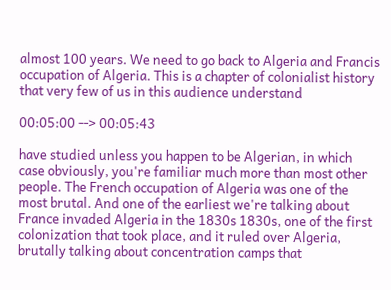almost 100 years. We need to go back to Algeria and Francis occupation of Algeria. This is a chapter of colonialist history that very few of us in this audience understand

00:05:00 --> 00:05:43

have studied unless you happen to be Algerian, in which case obviously, you're familiar much more than most other people. The French occupation of Algeria was one of the most brutal. And one of the earliest we're talking about France invaded Algeria in the 1830s 1830s, one of the first colonization that took place, and it ruled over Algeria, brutally talking about concentration camps that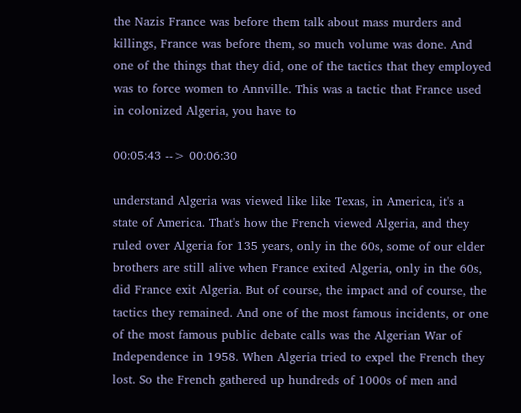the Nazis France was before them talk about mass murders and killings, France was before them, so much volume was done. And one of the things that they did, one of the tactics that they employed was to force women to Annville. This was a tactic that France used in colonized Algeria, you have to

00:05:43 --> 00:06:30

understand Algeria was viewed like like Texas, in America, it's a state of America. That's how the French viewed Algeria, and they ruled over Algeria for 135 years, only in the 60s, some of our elder brothers are still alive when France exited Algeria, only in the 60s, did France exit Algeria. But of course, the impact and of course, the tactics they remained. And one of the most famous incidents, or one of the most famous public debate calls was the Algerian War of Independence in 1958. When Algeria tried to expel the French they lost. So the French gathered up hundreds of 1000s of men and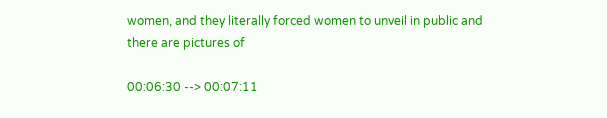women, and they literally forced women to unveil in public and there are pictures of

00:06:30 --> 00:07:11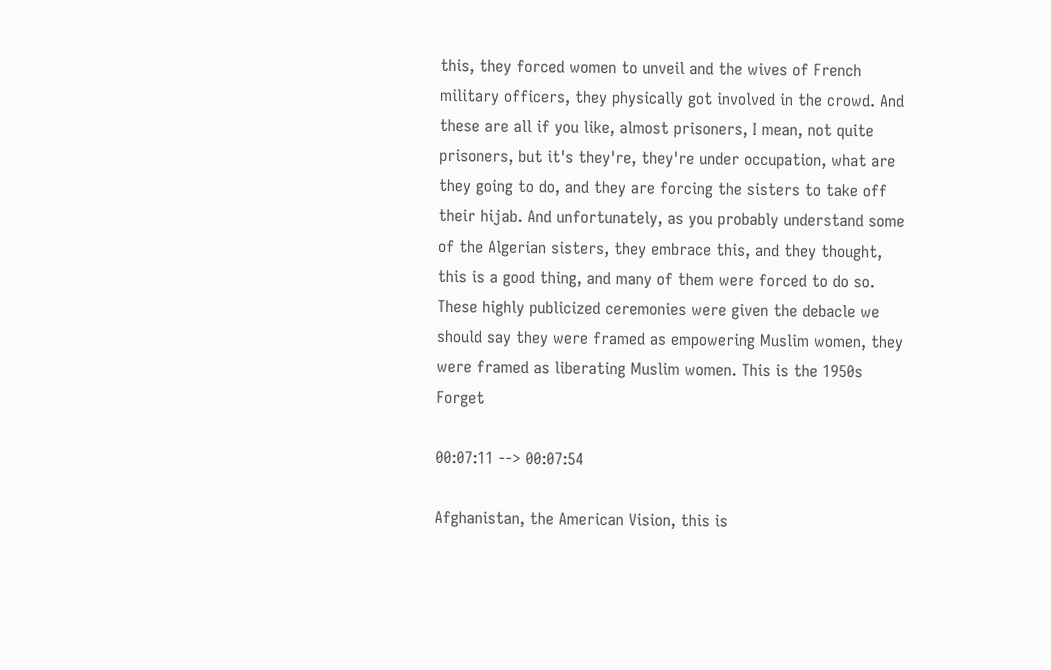this, they forced women to unveil and the wives of French military officers, they physically got involved in the crowd. And these are all if you like, almost prisoners, I mean, not quite prisoners, but it's they're, they're under occupation, what are they going to do, and they are forcing the sisters to take off their hijab. And unfortunately, as you probably understand some of the Algerian sisters, they embrace this, and they thought, this is a good thing, and many of them were forced to do so. These highly publicized ceremonies were given the debacle we should say they were framed as empowering Muslim women, they were framed as liberating Muslim women. This is the 1950s Forget

00:07:11 --> 00:07:54

Afghanistan, the American Vision, this is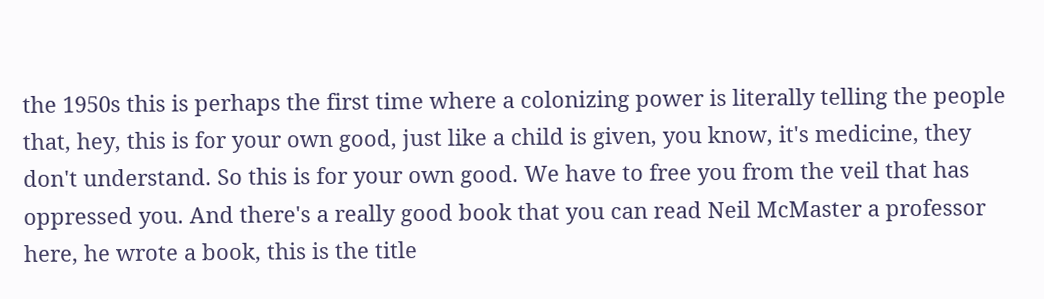the 1950s this is perhaps the first time where a colonizing power is literally telling the people that, hey, this is for your own good, just like a child is given, you know, it's medicine, they don't understand. So this is for your own good. We have to free you from the veil that has oppressed you. And there's a really good book that you can read Neil McMaster a professor here, he wrote a book, this is the title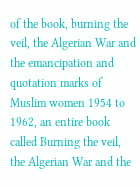of the book, burning the veil, the Algerian War and the emancipation and quotation marks of Muslim women 1954 to 1962, an entire book called Burning the veil, the Algerian War and the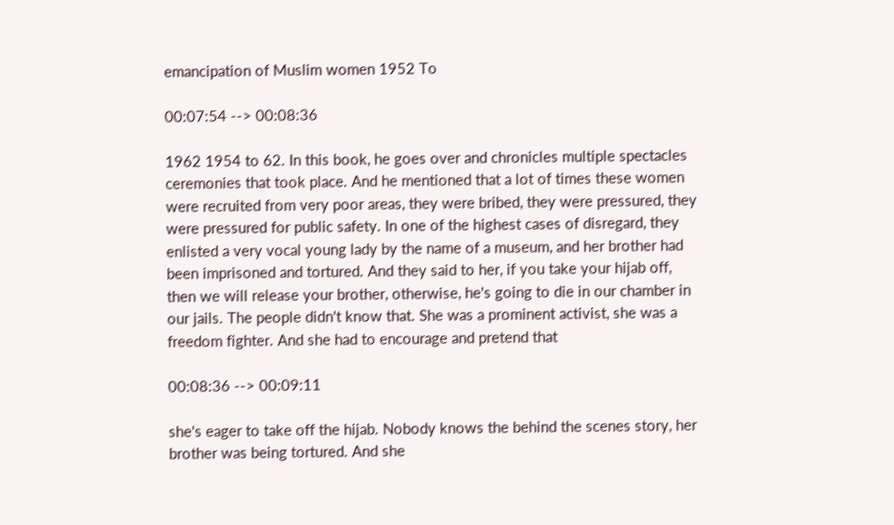emancipation of Muslim women 1952 To

00:07:54 --> 00:08:36

1962 1954 to 62. In this book, he goes over and chronicles multiple spectacles ceremonies that took place. And he mentioned that a lot of times these women were recruited from very poor areas, they were bribed, they were pressured, they were pressured for public safety. In one of the highest cases of disregard, they enlisted a very vocal young lady by the name of a museum, and her brother had been imprisoned and tortured. And they said to her, if you take your hijab off, then we will release your brother, otherwise, he's going to die in our chamber in our jails. The people didn't know that. She was a prominent activist, she was a freedom fighter. And she had to encourage and pretend that

00:08:36 --> 00:09:11

she's eager to take off the hijab. Nobody knows the behind the scenes story, her brother was being tortured. And she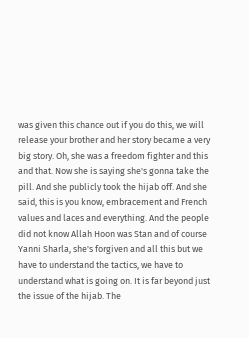was given this chance out if you do this, we will release your brother and her story became a very big story. Oh, she was a freedom fighter and this and that. Now she is saying she's gonna take the pill. And she publicly took the hijab off. And she said, this is you know, embracement and French values and laces and everything. And the people did not know Allah Hoon was Stan and of course Yanni Sharla, she's forgiven and all this but we have to understand the tactics, we have to understand what is going on. It is far beyond just the issue of the hijab. The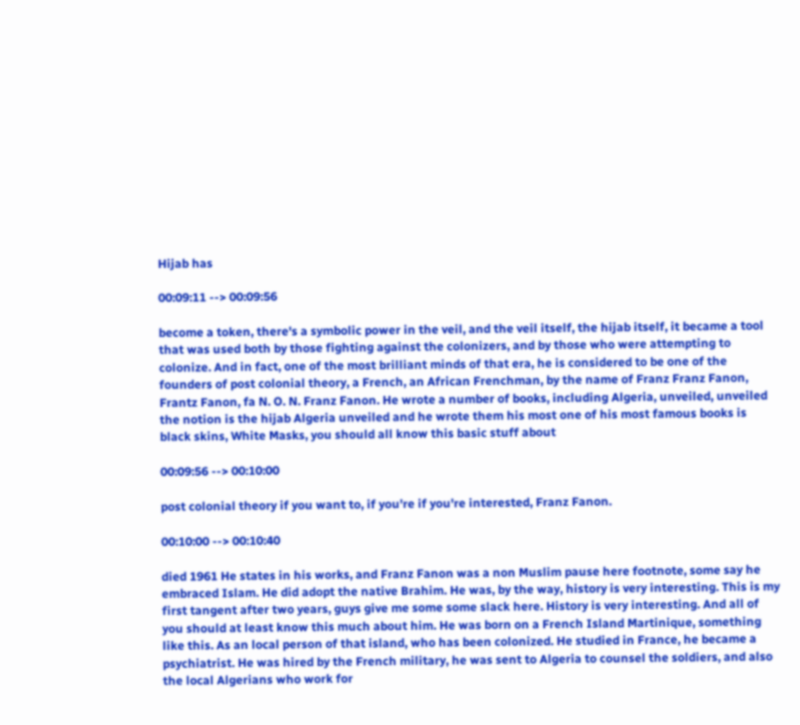Hijab has

00:09:11 --> 00:09:56

become a token, there's a symbolic power in the veil, and the veil itself, the hijab itself, it became a tool that was used both by those fighting against the colonizers, and by those who were attempting to colonize. And in fact, one of the most brilliant minds of that era, he is considered to be one of the founders of post colonial theory, a French, an African Frenchman, by the name of Franz Franz Fanon, Frantz Fanon, fa N. O. N. Franz Fanon. He wrote a number of books, including Algeria, unveiled, unveiled the notion is the hijab Algeria unveiled and he wrote them his most one of his most famous books is black skins, White Masks, you should all know this basic stuff about

00:09:56 --> 00:10:00

post colonial theory if you want to, if you're if you're interested, Franz Fanon.

00:10:00 --> 00:10:40

died 1961 He states in his works, and Franz Fanon was a non Muslim pause here footnote, some say he embraced Islam. He did adopt the native Brahim. He was, by the way, history is very interesting. This is my first tangent after two years, guys give me some some slack here. History is very interesting. And all of you should at least know this much about him. He was born on a French Island Martinique, something like this. As an local person of that island, who has been colonized. He studied in France, he became a psychiatrist. He was hired by the French military, he was sent to Algeria to counsel the soldiers, and also the local Algerians who work for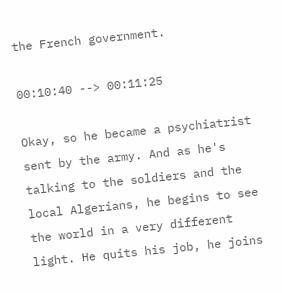the French government.

00:10:40 --> 00:11:25

Okay, so he became a psychiatrist sent by the army. And as he's talking to the soldiers and the local Algerians, he begins to see the world in a very different light. He quits his job, he joins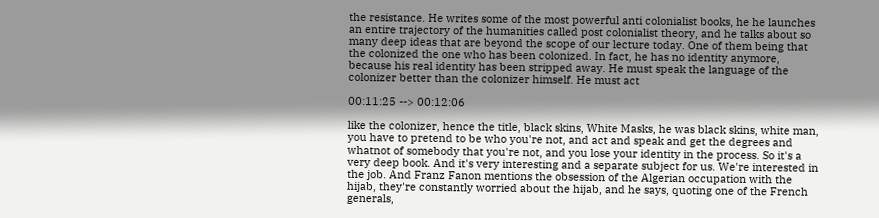the resistance. He writes some of the most powerful anti colonialist books, he he launches an entire trajectory of the humanities called post colonialist theory, and he talks about so many deep ideas that are beyond the scope of our lecture today. One of them being that the colonized the one who has been colonized. In fact, he has no identity anymore, because his real identity has been stripped away. He must speak the language of the colonizer better than the colonizer himself. He must act

00:11:25 --> 00:12:06

like the colonizer, hence the title, black skins, White Masks, he was black skins, white man, you have to pretend to be who you're not, and act and speak and get the degrees and whatnot of somebody that you're not, and you lose your identity in the process. So it's a very deep book. And it's very interesting and a separate subject for us. We're interested in the job. And Franz Fanon mentions the obsession of the Algerian occupation with the hijab, they're constantly worried about the hijab, and he says, quoting one of the French generals,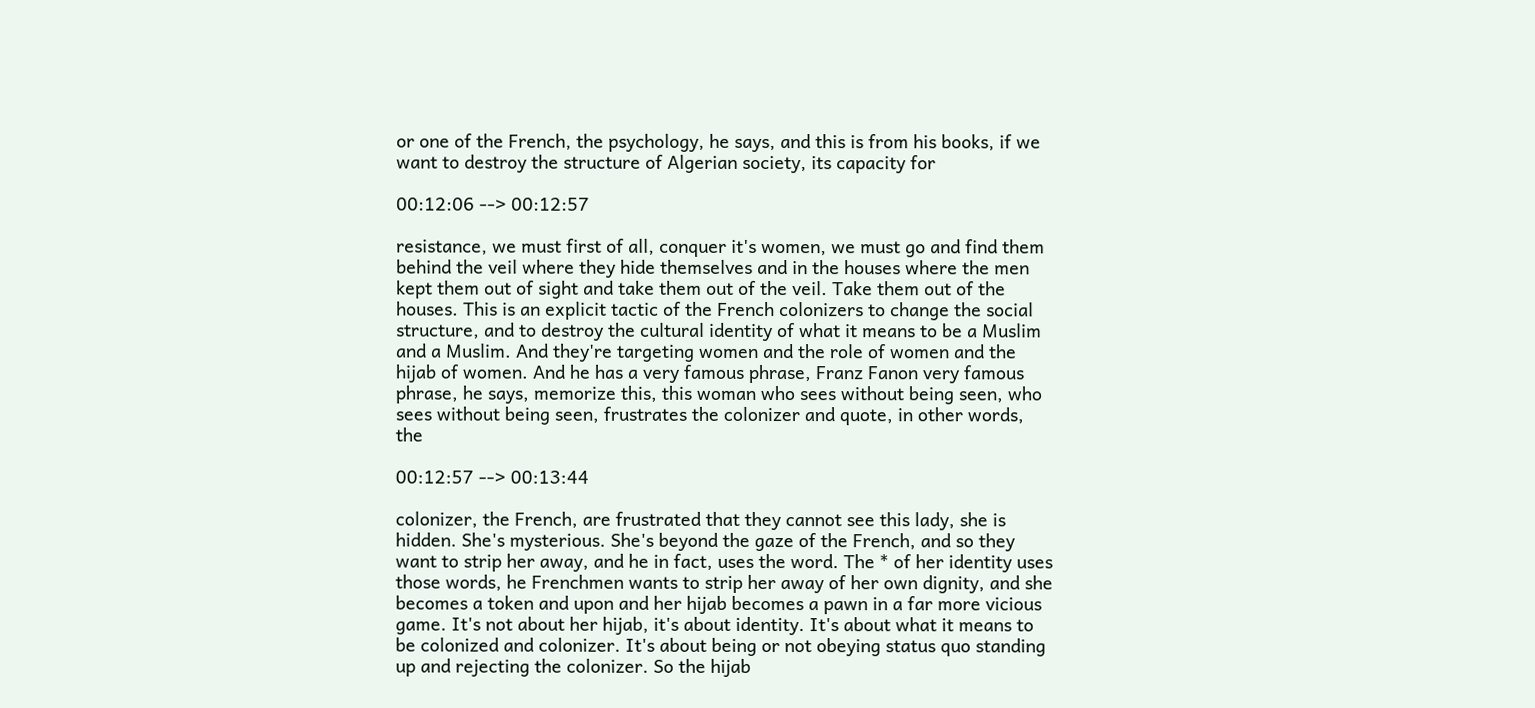or one of the French, the psychology, he says, and this is from his books, if we want to destroy the structure of Algerian society, its capacity for

00:12:06 --> 00:12:57

resistance, we must first of all, conquer it's women, we must go and find them behind the veil where they hide themselves and in the houses where the men kept them out of sight and take them out of the veil. Take them out of the houses. This is an explicit tactic of the French colonizers to change the social structure, and to destroy the cultural identity of what it means to be a Muslim and a Muslim. And they're targeting women and the role of women and the hijab of women. And he has a very famous phrase, Franz Fanon very famous phrase, he says, memorize this, this woman who sees without being seen, who sees without being seen, frustrates the colonizer and quote, in other words, the

00:12:57 --> 00:13:44

colonizer, the French, are frustrated that they cannot see this lady, she is hidden. She's mysterious. She's beyond the gaze of the French, and so they want to strip her away, and he in fact, uses the word. The * of her identity uses those words, he Frenchmen wants to strip her away of her own dignity, and she becomes a token and upon and her hijab becomes a pawn in a far more vicious game. It's not about her hijab, it's about identity. It's about what it means to be colonized and colonizer. It's about being or not obeying status quo standing up and rejecting the colonizer. So the hijab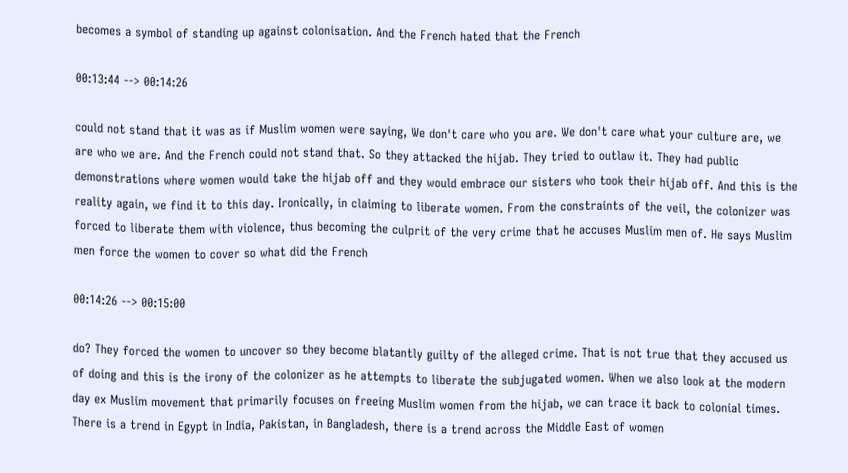becomes a symbol of standing up against colonisation. And the French hated that the French

00:13:44 --> 00:14:26

could not stand that it was as if Muslim women were saying, We don't care who you are. We don't care what your culture are, we are who we are. And the French could not stand that. So they attacked the hijab. They tried to outlaw it. They had public demonstrations where women would take the hijab off and they would embrace our sisters who took their hijab off. And this is the reality again, we find it to this day. Ironically, in claiming to liberate women. From the constraints of the veil, the colonizer was forced to liberate them with violence, thus becoming the culprit of the very crime that he accuses Muslim men of. He says Muslim men force the women to cover so what did the French

00:14:26 --> 00:15:00

do? They forced the women to uncover so they become blatantly guilty of the alleged crime. That is not true that they accused us of doing and this is the irony of the colonizer as he attempts to liberate the subjugated women. When we also look at the modern day ex Muslim movement that primarily focuses on freeing Muslim women from the hijab, we can trace it back to colonial times. There is a trend in Egypt in India, Pakistan, in Bangladesh, there is a trend across the Middle East of women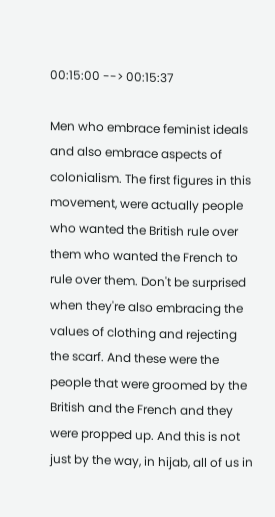00:15:00 --> 00:15:37

Men who embrace feminist ideals and also embrace aspects of colonialism. The first figures in this movement, were actually people who wanted the British rule over them who wanted the French to rule over them. Don't be surprised when they're also embracing the values of clothing and rejecting the scarf. And these were the people that were groomed by the British and the French and they were propped up. And this is not just by the way, in hijab, all of us in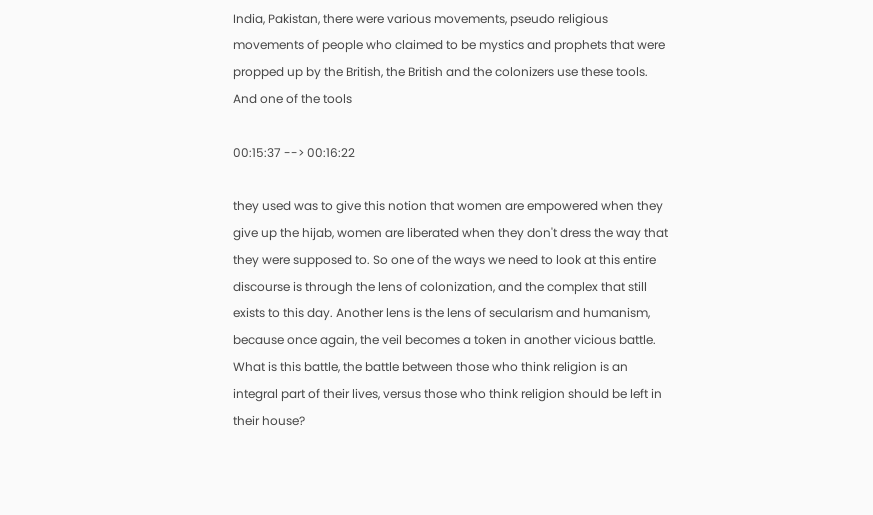India, Pakistan, there were various movements, pseudo religious movements of people who claimed to be mystics and prophets that were propped up by the British, the British and the colonizers use these tools. And one of the tools

00:15:37 --> 00:16:22

they used was to give this notion that women are empowered when they give up the hijab, women are liberated when they don't dress the way that they were supposed to. So one of the ways we need to look at this entire discourse is through the lens of colonization, and the complex that still exists to this day. Another lens is the lens of secularism and humanism, because once again, the veil becomes a token in another vicious battle. What is this battle, the battle between those who think religion is an integral part of their lives, versus those who think religion should be left in their house?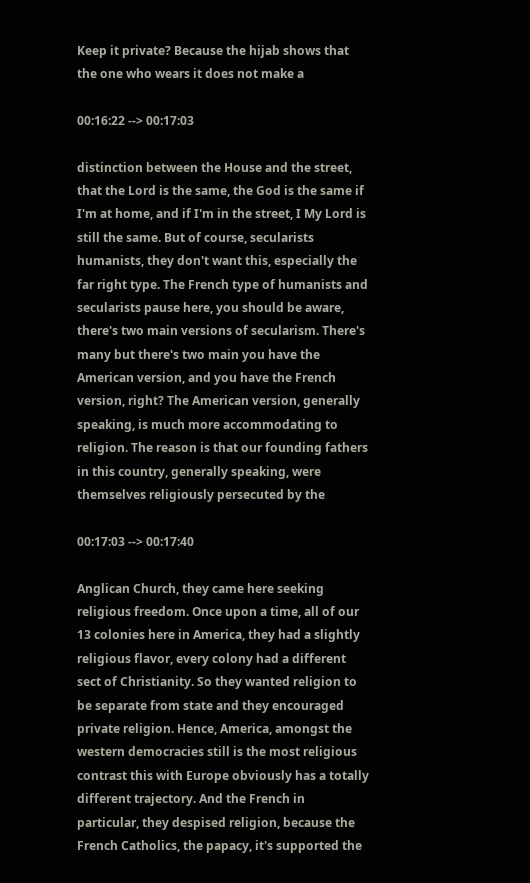Keep it private? Because the hijab shows that the one who wears it does not make a

00:16:22 --> 00:17:03

distinction between the House and the street, that the Lord is the same, the God is the same if I'm at home, and if I'm in the street, I My Lord is still the same. But of course, secularists humanists, they don't want this, especially the far right type. The French type of humanists and secularists pause here, you should be aware, there's two main versions of secularism. There's many but there's two main you have the American version, and you have the French version, right? The American version, generally speaking, is much more accommodating to religion. The reason is that our founding fathers in this country, generally speaking, were themselves religiously persecuted by the

00:17:03 --> 00:17:40

Anglican Church, they came here seeking religious freedom. Once upon a time, all of our 13 colonies here in America, they had a slightly religious flavor, every colony had a different sect of Christianity. So they wanted religion to be separate from state and they encouraged private religion. Hence, America, amongst the western democracies still is the most religious contrast this with Europe obviously has a totally different trajectory. And the French in particular, they despised religion, because the French Catholics, the papacy, it's supported the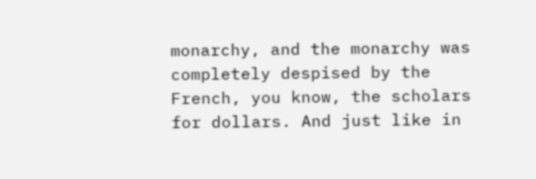monarchy, and the monarchy was completely despised by the French, you know, the scholars for dollars. And just like in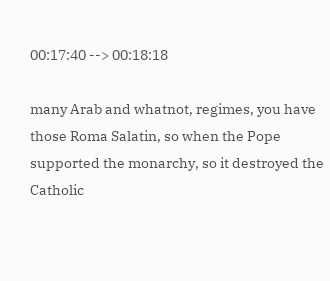00:17:40 --> 00:18:18

many Arab and whatnot, regimes, you have those Roma Salatin, so when the Pope supported the monarchy, so it destroyed the Catholic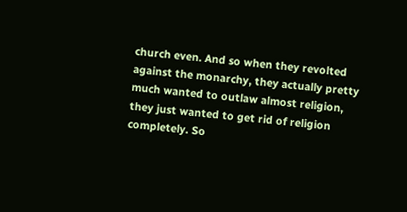church even. And so when they revolted against the monarchy, they actually pretty much wanted to outlaw almost religion, they just wanted to get rid of religion completely. So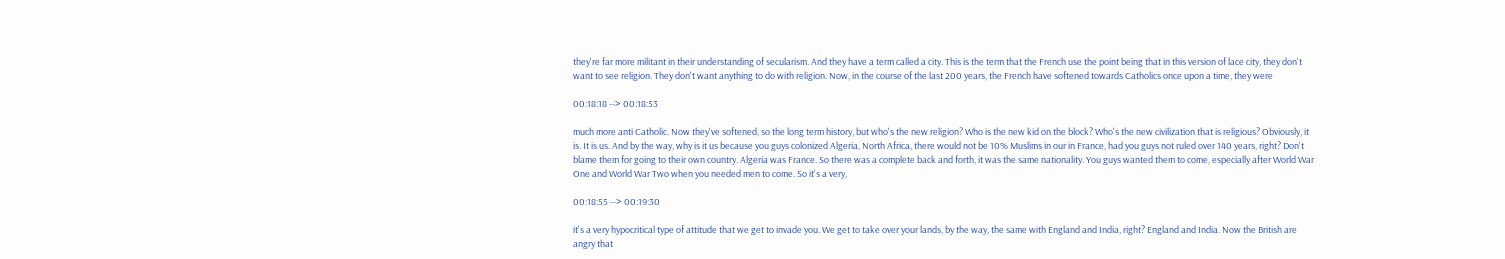they're far more militant in their understanding of secularism. And they have a term called a city. This is the term that the French use the point being that in this version of lace city, they don't want to see religion. They don't want anything to do with religion. Now, in the course of the last 200 years, the French have softened towards Catholics once upon a time, they were

00:18:18 --> 00:18:53

much more anti Catholic. Now they've softened, so the long term history, but who's the new religion? Who is the new kid on the block? Who's the new civilization that is religious? Obviously, it is. It is us. And by the way, why is it us because you guys colonized Algeria, North Africa, there would not be 10% Muslims in our in France, had you guys not ruled over 140 years, right? Don't blame them for going to their own country. Algeria was France. So there was a complete back and forth, it was the same nationality. You guys wanted them to come, especially after World War One and World War Two when you needed men to come. So it's a very,

00:18:55 --> 00:19:30

it's a very hypocritical type of attitude that we get to invade you. We get to take over your lands, by the way, the same with England and India, right? England and India. Now the British are angry that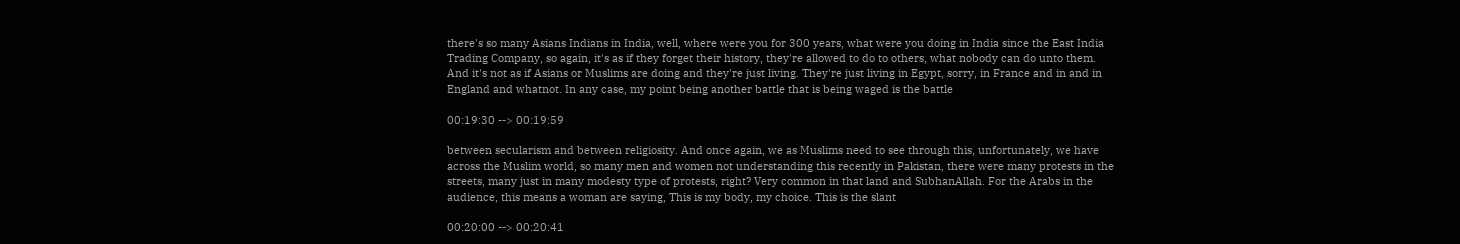there's so many Asians Indians in India, well, where were you for 300 years, what were you doing in India since the East India Trading Company, so again, it's as if they forget their history, they're allowed to do to others, what nobody can do unto them. And it's not as if Asians or Muslims are doing and they're just living. They're just living in Egypt, sorry, in France and in and in England and whatnot. In any case, my point being another battle that is being waged is the battle

00:19:30 --> 00:19:59

between secularism and between religiosity. And once again, we as Muslims need to see through this, unfortunately, we have across the Muslim world, so many men and women not understanding this recently in Pakistan, there were many protests in the streets, many just in many modesty type of protests, right? Very common in that land and SubhanAllah. For the Arabs in the audience, this means a woman are saying, This is my body, my choice. This is the slant

00:20:00 --> 00:20:41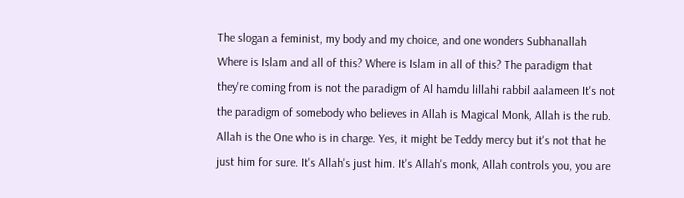The slogan a feminist, my body and my choice, and one wonders Subhanallah Where is Islam and all of this? Where is Islam in all of this? The paradigm that they're coming from is not the paradigm of Al hamdu lillahi rabbil aalameen It's not the paradigm of somebody who believes in Allah is Magical Monk, Allah is the rub. Allah is the One who is in charge. Yes, it might be Teddy mercy but it's not that he just him for sure. It's Allah's just him. It's Allah's monk, Allah controls you, you are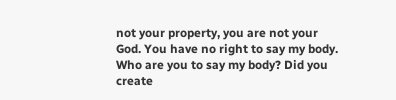not your property, you are not your God. You have no right to say my body. Who are you to say my body? Did you create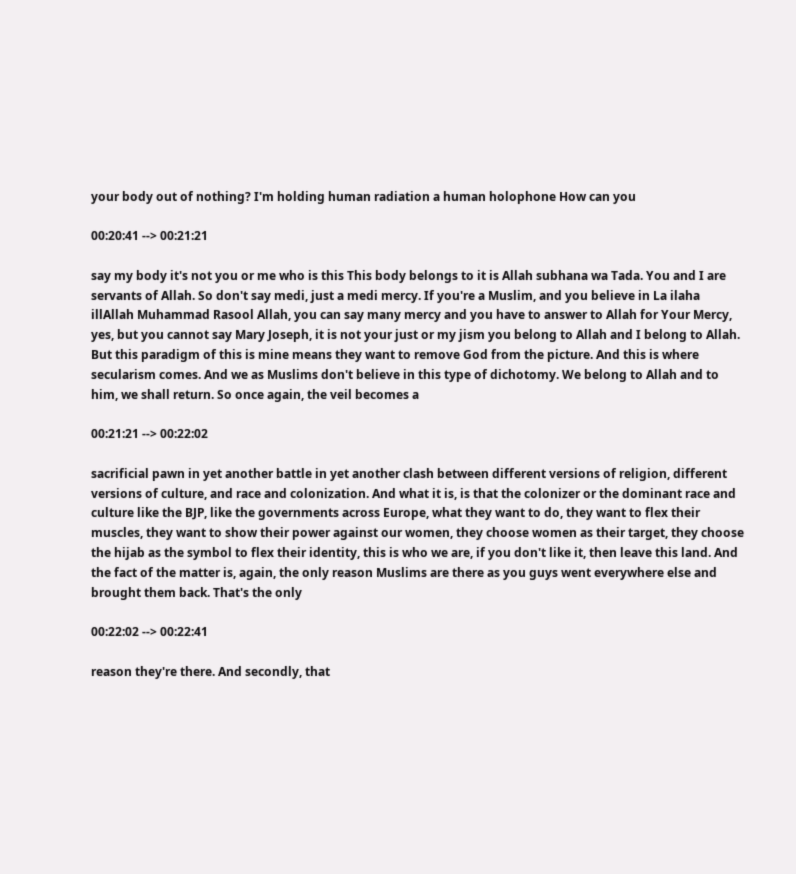your body out of nothing? I'm holding human radiation a human holophone How can you

00:20:41 --> 00:21:21

say my body it's not you or me who is this This body belongs to it is Allah subhana wa Tada. You and I are servants of Allah. So don't say medi, just a medi mercy. If you're a Muslim, and you believe in La ilaha illAllah Muhammad Rasool Allah, you can say many mercy and you have to answer to Allah for Your Mercy, yes, but you cannot say Mary Joseph, it is not your just or my jism you belong to Allah and I belong to Allah. But this paradigm of this is mine means they want to remove God from the picture. And this is where secularism comes. And we as Muslims don't believe in this type of dichotomy. We belong to Allah and to him, we shall return. So once again, the veil becomes a

00:21:21 --> 00:22:02

sacrificial pawn in yet another battle in yet another clash between different versions of religion, different versions of culture, and race and colonization. And what it is, is that the colonizer or the dominant race and culture like the BJP, like the governments across Europe, what they want to do, they want to flex their muscles, they want to show their power against our women, they choose women as their target, they choose the hijab as the symbol to flex their identity, this is who we are, if you don't like it, then leave this land. And the fact of the matter is, again, the only reason Muslims are there as you guys went everywhere else and brought them back. That's the only

00:22:02 --> 00:22:41

reason they're there. And secondly, that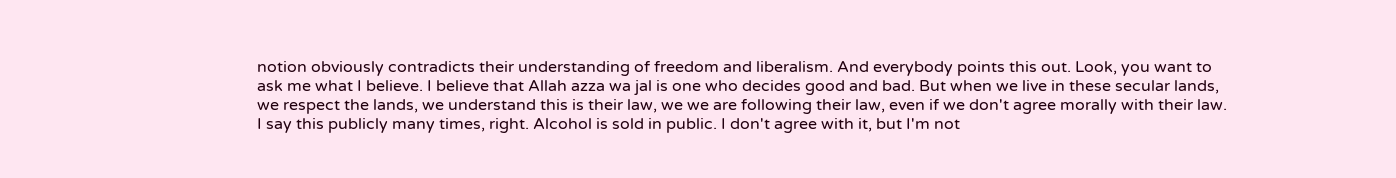notion obviously contradicts their understanding of freedom and liberalism. And everybody points this out. Look, you want to ask me what I believe. I believe that Allah azza wa jal is one who decides good and bad. But when we live in these secular lands, we respect the lands, we understand this is their law, we we are following their law, even if we don't agree morally with their law. I say this publicly many times, right. Alcohol is sold in public. I don't agree with it, but I'm not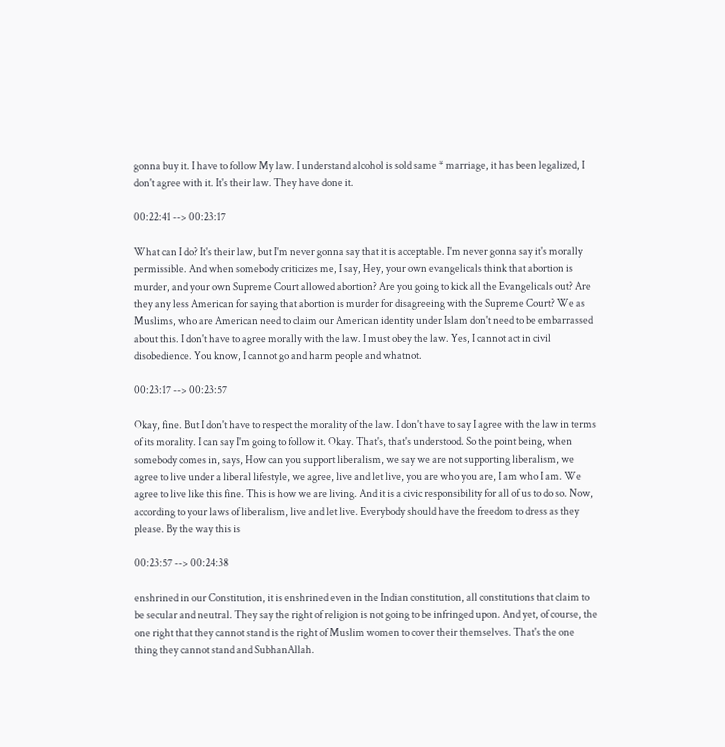gonna buy it. I have to follow My law. I understand alcohol is sold same * marriage, it has been legalized, I don't agree with it. It's their law. They have done it.

00:22:41 --> 00:23:17

What can I do? It's their law, but I'm never gonna say that it is acceptable. I'm never gonna say it's morally permissible. And when somebody criticizes me, I say, Hey, your own evangelicals think that abortion is murder, and your own Supreme Court allowed abortion? Are you going to kick all the Evangelicals out? Are they any less American for saying that abortion is murder for disagreeing with the Supreme Court? We as Muslims, who are American need to claim our American identity under Islam don't need to be embarrassed about this. I don't have to agree morally with the law. I must obey the law. Yes, I cannot act in civil disobedience. You know, I cannot go and harm people and whatnot.

00:23:17 --> 00:23:57

Okay, fine. But I don't have to respect the morality of the law. I don't have to say I agree with the law in terms of its morality. I can say I'm going to follow it. Okay. That's, that's understood. So the point being, when somebody comes in, says, How can you support liberalism, we say we are not supporting liberalism, we agree to live under a liberal lifestyle, we agree, live and let live, you are who you are, I am who I am. We agree to live like this fine. This is how we are living. And it is a civic responsibility for all of us to do so. Now, according to your laws of liberalism, live and let live. Everybody should have the freedom to dress as they please. By the way this is

00:23:57 --> 00:24:38

enshrined in our Constitution, it is enshrined even in the Indian constitution, all constitutions that claim to be secular and neutral. They say the right of religion is not going to be infringed upon. And yet, of course, the one right that they cannot stand is the right of Muslim women to cover their themselves. That's the one thing they cannot stand and SubhanAllah.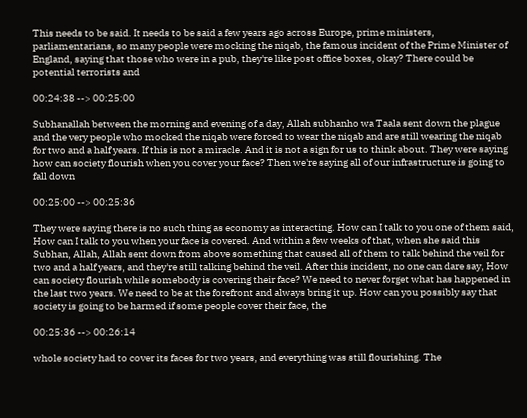This needs to be said. It needs to be said a few years ago across Europe, prime ministers, parliamentarians, so many people were mocking the niqab, the famous incident of the Prime Minister of England, saying that those who were in a pub, they're like post office boxes, okay? There could be potential terrorists and

00:24:38 --> 00:25:00

Subhanallah between the morning and evening of a day, Allah subhanho wa Taala sent down the plague and the very people who mocked the niqab were forced to wear the niqab and are still wearing the niqab for two and a half years. If this is not a miracle. And it is not a sign for us to think about. They were saying how can society flourish when you cover your face? Then we're saying all of our infrastructure is going to fall down

00:25:00 --> 00:25:36

They were saying there is no such thing as economy as interacting. How can I talk to you one of them said, How can I talk to you when your face is covered. And within a few weeks of that, when she said this Subhan, Allah, Allah sent down from above something that caused all of them to talk behind the veil for two and a half years, and they're still talking behind the veil. After this incident, no one can dare say, How can society flourish while somebody is covering their face? We need to never forget what has happened in the last two years. We need to be at the forefront and always bring it up. How can you possibly say that society is going to be harmed if some people cover their face, the

00:25:36 --> 00:26:14

whole society had to cover its faces for two years, and everything was still flourishing. The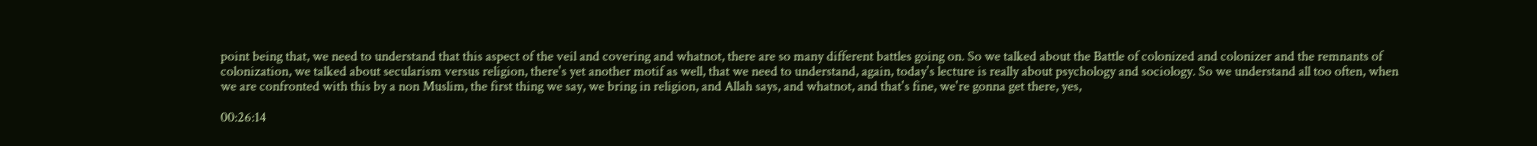point being that, we need to understand that this aspect of the veil and covering and whatnot, there are so many different battles going on. So we talked about the Battle of colonized and colonizer and the remnants of colonization, we talked about secularism versus religion, there's yet another motif as well, that we need to understand, again, today's lecture is really about psychology and sociology. So we understand all too often, when we are confronted with this by a non Muslim, the first thing we say, we bring in religion, and Allah says, and whatnot, and that's fine, we're gonna get there, yes,

00:26:14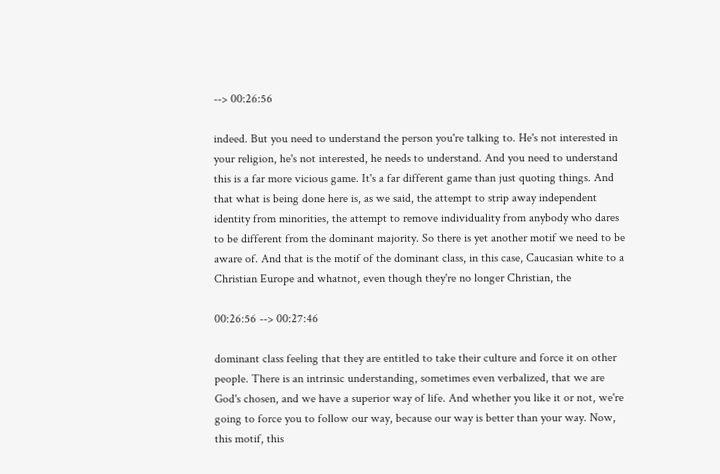--> 00:26:56

indeed. But you need to understand the person you're talking to. He's not interested in your religion, he's not interested, he needs to understand. And you need to understand this is a far more vicious game. It's a far different game than just quoting things. And that what is being done here is, as we said, the attempt to strip away independent identity from minorities, the attempt to remove individuality from anybody who dares to be different from the dominant majority. So there is yet another motif we need to be aware of. And that is the motif of the dominant class, in this case, Caucasian white to a Christian Europe and whatnot, even though they're no longer Christian, the

00:26:56 --> 00:27:46

dominant class feeling that they are entitled to take their culture and force it on other people. There is an intrinsic understanding, sometimes even verbalized, that we are God's chosen, and we have a superior way of life. And whether you like it or not, we're going to force you to follow our way, because our way is better than your way. Now, this motif, this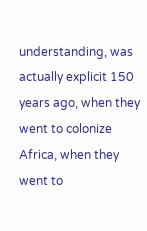understanding, was actually explicit 150 years ago, when they went to colonize Africa, when they went to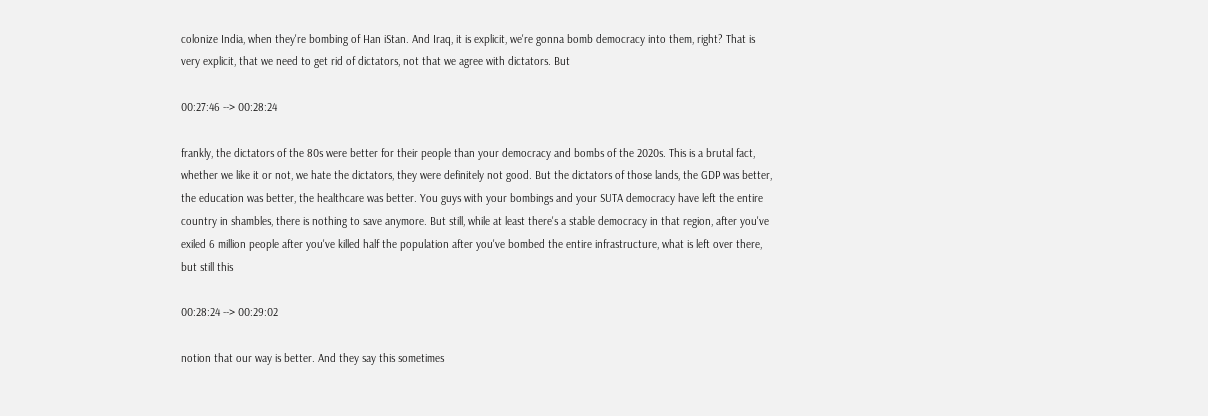colonize India, when they're bombing of Han iStan. And Iraq, it is explicit, we're gonna bomb democracy into them, right? That is very explicit, that we need to get rid of dictators, not that we agree with dictators. But

00:27:46 --> 00:28:24

frankly, the dictators of the 80s were better for their people than your democracy and bombs of the 2020s. This is a brutal fact, whether we like it or not, we hate the dictators, they were definitely not good. But the dictators of those lands, the GDP was better, the education was better, the healthcare was better. You guys with your bombings and your SUTA democracy have left the entire country in shambles, there is nothing to save anymore. But still, while at least there's a stable democracy in that region, after you've exiled 6 million people after you've killed half the population after you've bombed the entire infrastructure, what is left over there, but still this

00:28:24 --> 00:29:02

notion that our way is better. And they say this sometimes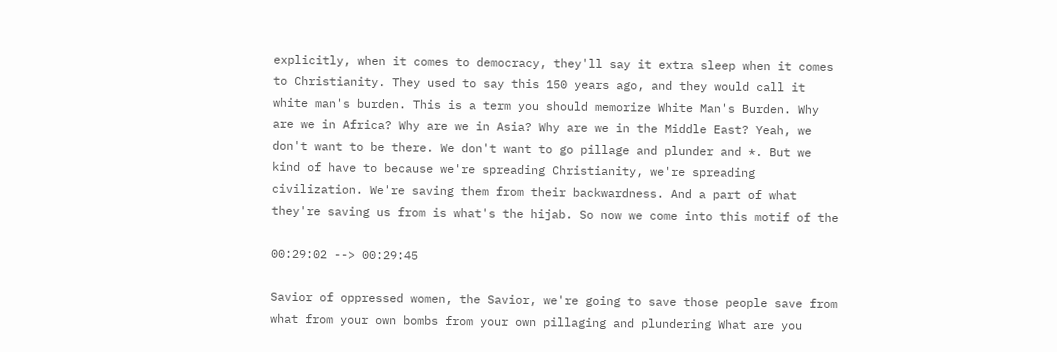explicitly, when it comes to democracy, they'll say it extra sleep when it comes to Christianity. They used to say this 150 years ago, and they would call it white man's burden. This is a term you should memorize White Man's Burden. Why are we in Africa? Why are we in Asia? Why are we in the Middle East? Yeah, we don't want to be there. We don't want to go pillage and plunder and *. But we kind of have to because we're spreading Christianity, we're spreading civilization. We're saving them from their backwardness. And a part of what they're saving us from is what's the hijab. So now we come into this motif of the

00:29:02 --> 00:29:45

Savior of oppressed women, the Savior, we're going to save those people save from what from your own bombs from your own pillaging and plundering What are you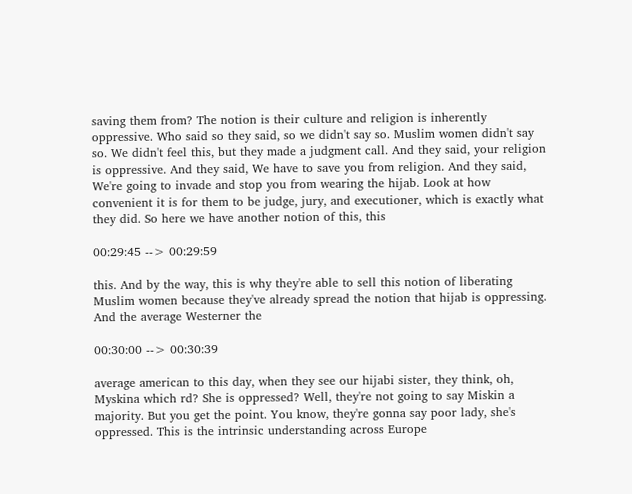saving them from? The notion is their culture and religion is inherently oppressive. Who said so they said, so we didn't say so. Muslim women didn't say so. We didn't feel this, but they made a judgment call. And they said, your religion is oppressive. And they said, We have to save you from religion. And they said, We're going to invade and stop you from wearing the hijab. Look at how convenient it is for them to be judge, jury, and executioner, which is exactly what they did. So here we have another notion of this, this

00:29:45 --> 00:29:59

this. And by the way, this is why they're able to sell this notion of liberating Muslim women because they've already spread the notion that hijab is oppressing. And the average Westerner the

00:30:00 --> 00:30:39

average american to this day, when they see our hijabi sister, they think, oh, Myskina which rd? She is oppressed? Well, they're not going to say Miskin a majority. But you get the point. You know, they're gonna say poor lady, she's oppressed. This is the intrinsic understanding across Europe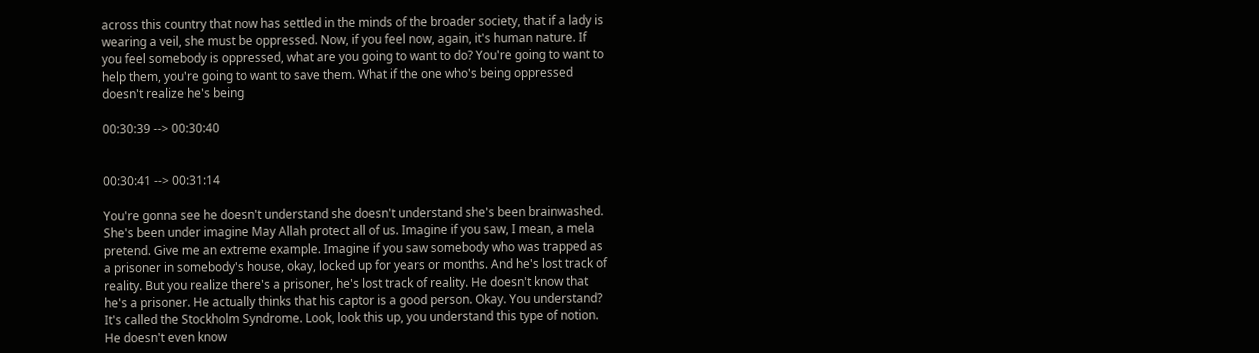across this country that now has settled in the minds of the broader society, that if a lady is wearing a veil, she must be oppressed. Now, if you feel now, again, it's human nature. If you feel somebody is oppressed, what are you going to want to do? You're going to want to help them, you're going to want to save them. What if the one who's being oppressed doesn't realize he's being

00:30:39 --> 00:30:40


00:30:41 --> 00:31:14

You're gonna see he doesn't understand she doesn't understand she's been brainwashed. She's been under imagine May Allah protect all of us. Imagine if you saw, I mean, a mela pretend. Give me an extreme example. Imagine if you saw somebody who was trapped as a prisoner in somebody's house, okay, locked up for years or months. And he's lost track of reality. But you realize there's a prisoner, he's lost track of reality. He doesn't know that he's a prisoner. He actually thinks that his captor is a good person. Okay. You understand? It's called the Stockholm Syndrome. Look, look this up, you understand this type of notion. He doesn't even know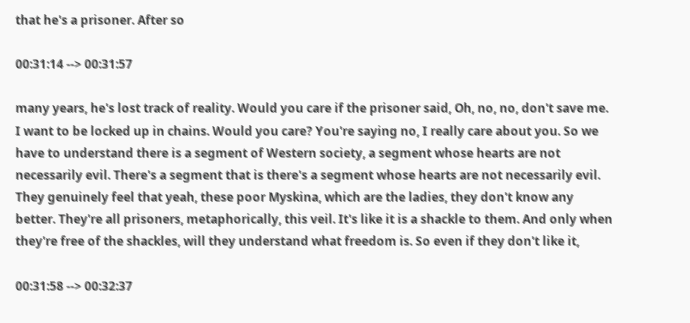that he's a prisoner. After so

00:31:14 --> 00:31:57

many years, he's lost track of reality. Would you care if the prisoner said, Oh, no, no, don't save me. I want to be locked up in chains. Would you care? You're saying no, I really care about you. So we have to understand there is a segment of Western society, a segment whose hearts are not necessarily evil. There's a segment that is there's a segment whose hearts are not necessarily evil. They genuinely feel that yeah, these poor Myskina, which are the ladies, they don't know any better. They're all prisoners, metaphorically, this veil. It's like it is a shackle to them. And only when they're free of the shackles, will they understand what freedom is. So even if they don't like it,

00:31:58 --> 00:32:37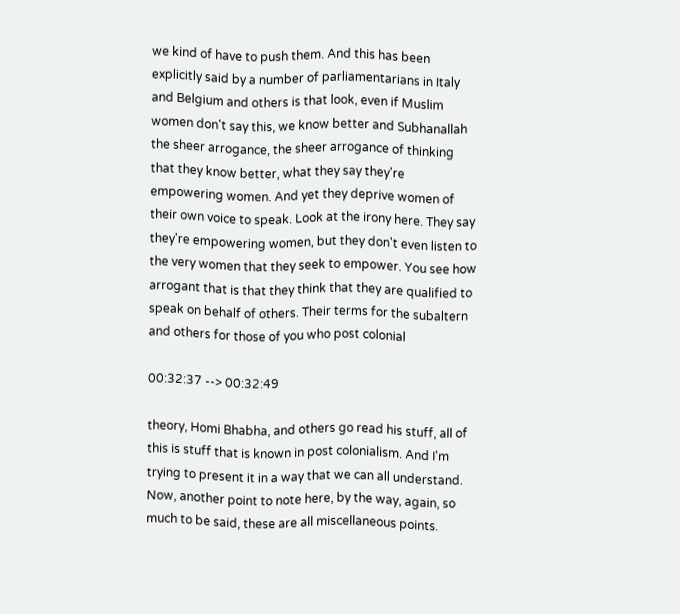we kind of have to push them. And this has been explicitly said by a number of parliamentarians in Italy and Belgium and others is that look, even if Muslim women don't say this, we know better and Subhanallah the sheer arrogance, the sheer arrogance of thinking that they know better, what they say they're empowering women. And yet they deprive women of their own voice to speak. Look at the irony here. They say they're empowering women, but they don't even listen to the very women that they seek to empower. You see how arrogant that is that they think that they are qualified to speak on behalf of others. Their terms for the subaltern and others for those of you who post colonial

00:32:37 --> 00:32:49

theory, Homi Bhabha, and others go read his stuff, all of this is stuff that is known in post colonialism. And I'm trying to present it in a way that we can all understand. Now, another point to note here, by the way, again, so much to be said, these are all miscellaneous points.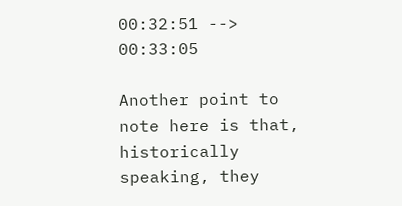00:32:51 --> 00:33:05

Another point to note here is that, historically speaking, they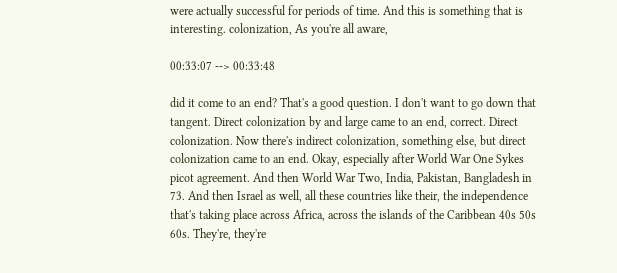were actually successful for periods of time. And this is something that is interesting. colonization, As you're all aware,

00:33:07 --> 00:33:48

did it come to an end? That's a good question. I don't want to go down that tangent. Direct colonization by and large came to an end, correct. Direct colonization. Now there's indirect colonization, something else, but direct colonization came to an end. Okay, especially after World War One Sykes picot agreement. And then World War Two, India, Pakistan, Bangladesh in 73. And then Israel as well, all these countries like their, the independence that's taking place across Africa, across the islands of the Caribbean 40s 50s 60s. They're, they're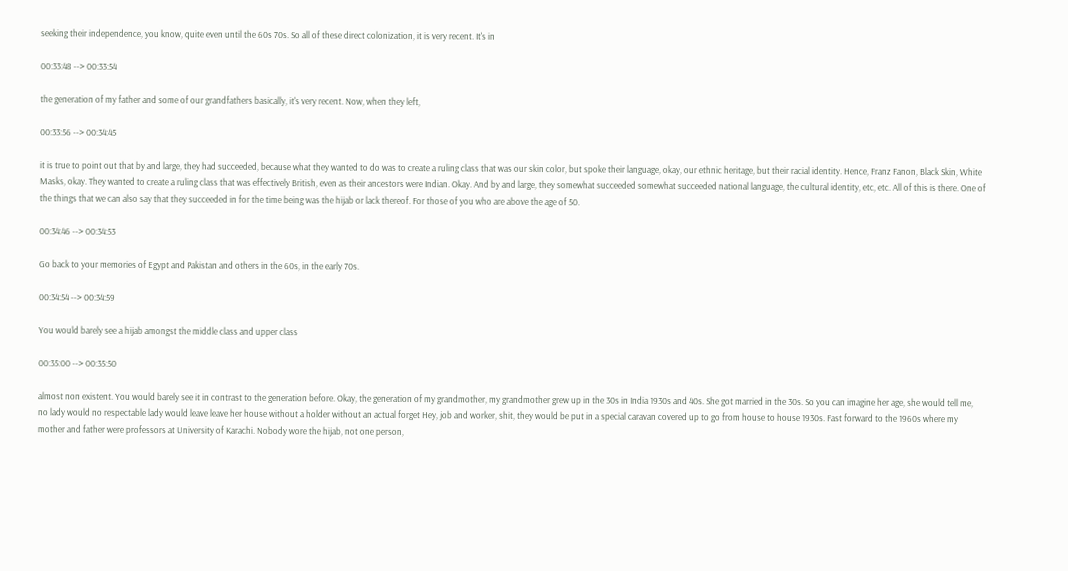seeking their independence, you know, quite even until the 60s 70s. So all of these direct colonization, it is very recent. It's in

00:33:48 --> 00:33:54

the generation of my father and some of our grandfathers basically, it's very recent. Now, when they left,

00:33:56 --> 00:34:45

it is true to point out that by and large, they had succeeded, because what they wanted to do was to create a ruling class that was our skin color, but spoke their language, okay, our ethnic heritage, but their racial identity. Hence, Franz Fanon, Black Skin, White Masks, okay. They wanted to create a ruling class that was effectively British, even as their ancestors were Indian. Okay. And by and large, they somewhat succeeded somewhat succeeded national language, the cultural identity, etc, etc. All of this is there. One of the things that we can also say that they succeeded in for the time being was the hijab or lack thereof. For those of you who are above the age of 50.

00:34:46 --> 00:34:53

Go back to your memories of Egypt and Pakistan and others in the 60s, in the early 70s.

00:34:54 --> 00:34:59

You would barely see a hijab amongst the middle class and upper class

00:35:00 --> 00:35:50

almost non existent. You would barely see it in contrast to the generation before. Okay, the generation of my grandmother, my grandmother grew up in the 30s in India 1930s and 40s. She got married in the 30s. So you can imagine her age, she would tell me, no lady would no respectable lady would leave leave her house without a holder without an actual forget Hey, job and worker, shit, they would be put in a special caravan covered up to go from house to house 1930s. Fast forward to the 1960s where my mother and father were professors at University of Karachi. Nobody wore the hijab, not one person,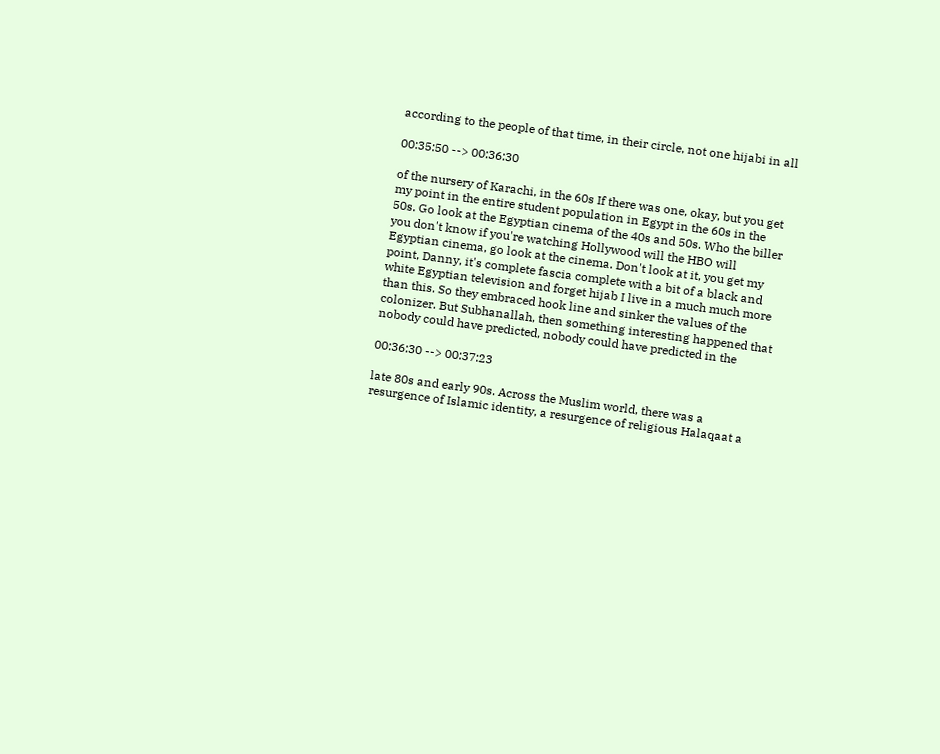according to the people of that time, in their circle, not one hijabi in all

00:35:50 --> 00:36:30

of the nursery of Karachi, in the 60s If there was one, okay, but you get my point in the entire student population in Egypt in the 60s in the 50s. Go look at the Egyptian cinema of the 40s and 50s. Who the biller you don't know if you're watching Hollywood will the HBO will Egyptian cinema, go look at the cinema. Don't look at it, you get my point, Danny, it's complete fascia complete with a bit of a black and white Egyptian television and forget hijab I live in a much much more than this. So they embraced hook line and sinker the values of the colonizer. But Subhanallah, then something interesting happened that nobody could have predicted, nobody could have predicted in the

00:36:30 --> 00:37:23

late 80s and early 90s. Across the Muslim world, there was a resurgence of Islamic identity, a resurgence of religious Halaqaat a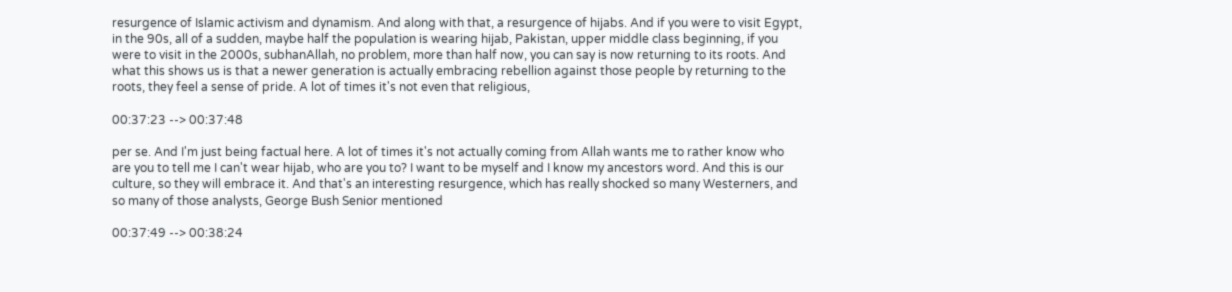resurgence of Islamic activism and dynamism. And along with that, a resurgence of hijabs. And if you were to visit Egypt, in the 90s, all of a sudden, maybe half the population is wearing hijab, Pakistan, upper middle class beginning, if you were to visit in the 2000s, subhanAllah, no problem, more than half now, you can say is now returning to its roots. And what this shows us is that a newer generation is actually embracing rebellion against those people by returning to the roots, they feel a sense of pride. A lot of times it's not even that religious,

00:37:23 --> 00:37:48

per se. And I'm just being factual here. A lot of times it's not actually coming from Allah wants me to rather know who are you to tell me I can't wear hijab, who are you to? I want to be myself and I know my ancestors word. And this is our culture, so they will embrace it. And that's an interesting resurgence, which has really shocked so many Westerners, and so many of those analysts, George Bush Senior mentioned

00:37:49 --> 00:38:24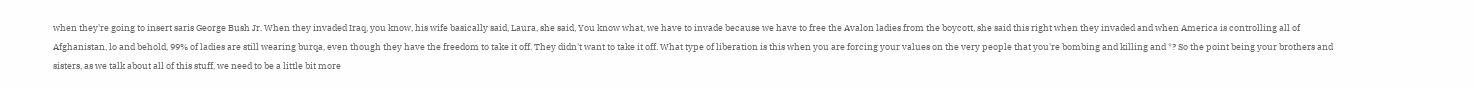when they're going to insert saris George Bush Jr. When they invaded Iraq, you know, his wife basically said, Laura, she said, You know what, we have to invade because we have to free the Avalon ladies from the boycott, she said this right when they invaded and when America is controlling all of Afghanistan, lo and behold, 99% of ladies are still wearing burqa, even though they have the freedom to take it off. They didn't want to take it off. What type of liberation is this when you are forcing your values on the very people that you're bombing and killing and *? So the point being your brothers and sisters, as we talk about all of this stuff, we need to be a little bit more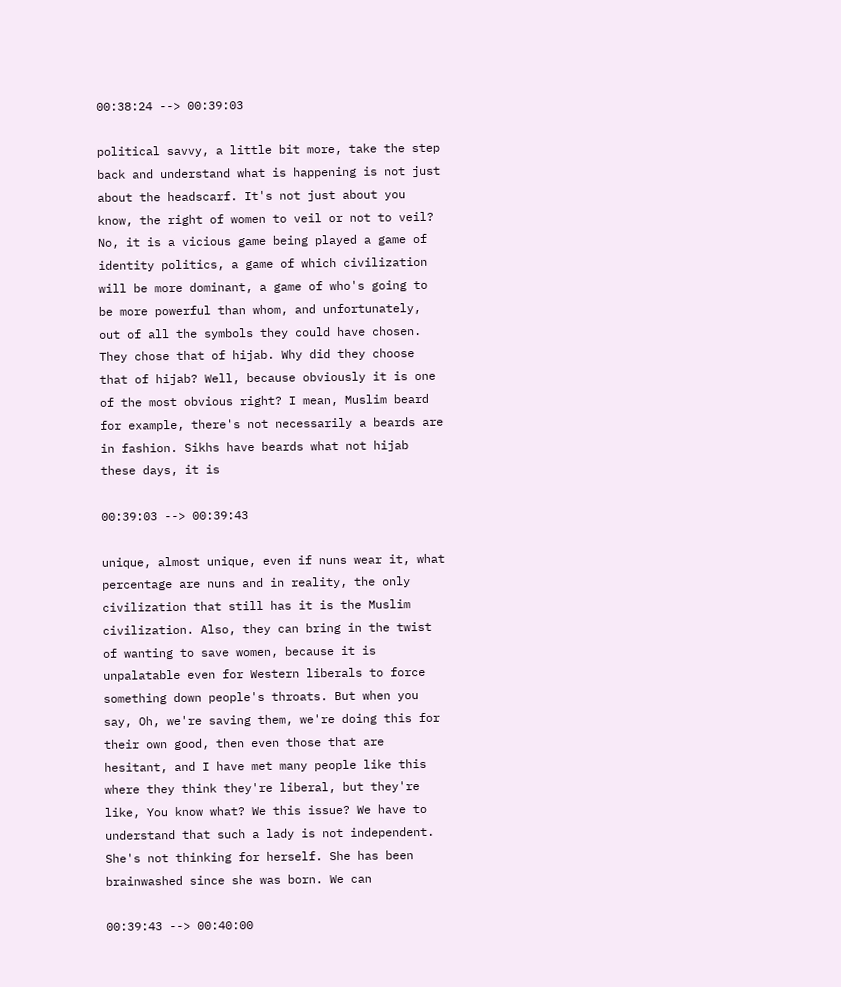00:38:24 --> 00:39:03

political savvy, a little bit more, take the step back and understand what is happening is not just about the headscarf. It's not just about you know, the right of women to veil or not to veil? No, it is a vicious game being played a game of identity politics, a game of which civilization will be more dominant, a game of who's going to be more powerful than whom, and unfortunately, out of all the symbols they could have chosen. They chose that of hijab. Why did they choose that of hijab? Well, because obviously it is one of the most obvious right? I mean, Muslim beard for example, there's not necessarily a beards are in fashion. Sikhs have beards what not hijab these days, it is

00:39:03 --> 00:39:43

unique, almost unique, even if nuns wear it, what percentage are nuns and in reality, the only civilization that still has it is the Muslim civilization. Also, they can bring in the twist of wanting to save women, because it is unpalatable even for Western liberals to force something down people's throats. But when you say, Oh, we're saving them, we're doing this for their own good, then even those that are hesitant, and I have met many people like this where they think they're liberal, but they're like, You know what? We this issue? We have to understand that such a lady is not independent. She's not thinking for herself. She has been brainwashed since she was born. We can

00:39:43 --> 00:40:00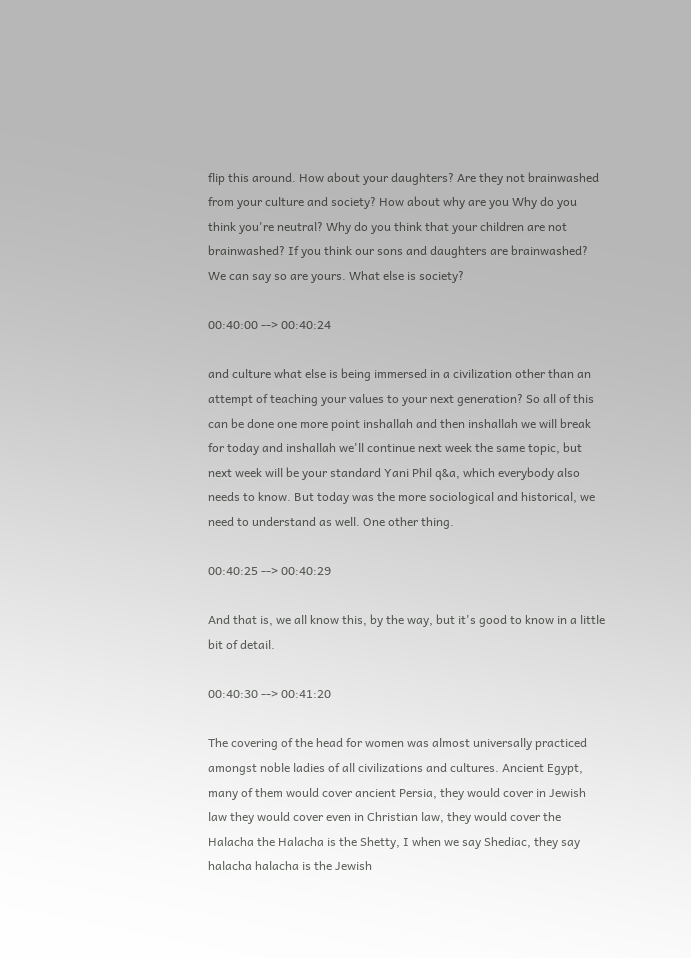flip this around. How about your daughters? Are they not brainwashed from your culture and society? How about why are you Why do you think you're neutral? Why do you think that your children are not brainwashed? If you think our sons and daughters are brainwashed? We can say so are yours. What else is society?

00:40:00 --> 00:40:24

and culture what else is being immersed in a civilization other than an attempt of teaching your values to your next generation? So all of this can be done one more point inshallah and then inshallah we will break for today and inshallah we'll continue next week the same topic, but next week will be your standard Yani Phil q&a, which everybody also needs to know. But today was the more sociological and historical, we need to understand as well. One other thing.

00:40:25 --> 00:40:29

And that is, we all know this, by the way, but it's good to know in a little bit of detail.

00:40:30 --> 00:41:20

The covering of the head for women was almost universally practiced amongst noble ladies of all civilizations and cultures. Ancient Egypt, many of them would cover ancient Persia, they would cover in Jewish law they would cover even in Christian law, they would cover the Halacha the Halacha is the Shetty, I when we say Shediac, they say halacha halacha is the Jewish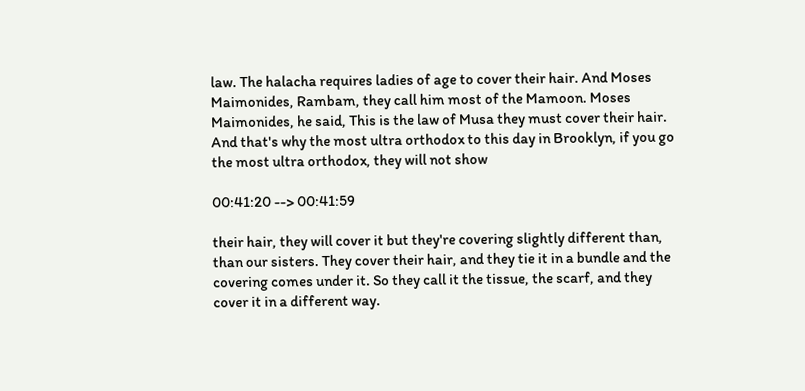law. The halacha requires ladies of age to cover their hair. And Moses Maimonides, Rambam, they call him most of the Mamoon. Moses Maimonides, he said, This is the law of Musa they must cover their hair. And that's why the most ultra orthodox to this day in Brooklyn, if you go the most ultra orthodox, they will not show

00:41:20 --> 00:41:59

their hair, they will cover it but they're covering slightly different than, than our sisters. They cover their hair, and they tie it in a bundle and the covering comes under it. So they call it the tissue, the scarf, and they cover it in a different way.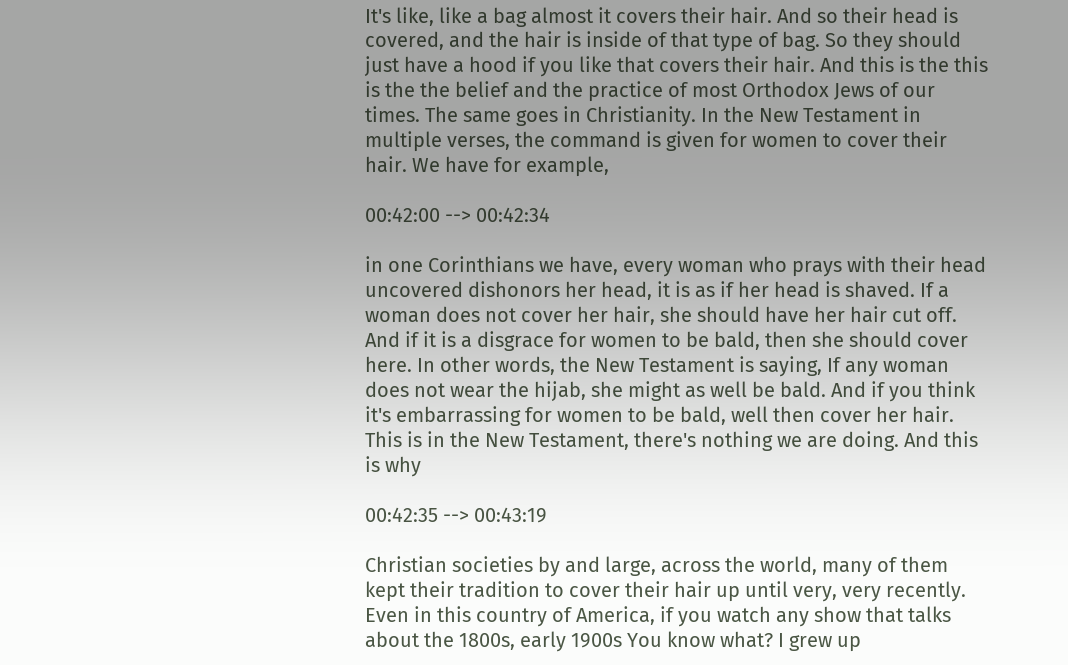It's like, like a bag almost it covers their hair. And so their head is covered, and the hair is inside of that type of bag. So they should just have a hood if you like that covers their hair. And this is the this is the the belief and the practice of most Orthodox Jews of our times. The same goes in Christianity. In the New Testament in multiple verses, the command is given for women to cover their hair. We have for example,

00:42:00 --> 00:42:34

in one Corinthians we have, every woman who prays with their head uncovered dishonors her head, it is as if her head is shaved. If a woman does not cover her hair, she should have her hair cut off. And if it is a disgrace for women to be bald, then she should cover here. In other words, the New Testament is saying, If any woman does not wear the hijab, she might as well be bald. And if you think it's embarrassing for women to be bald, well then cover her hair. This is in the New Testament, there's nothing we are doing. And this is why

00:42:35 --> 00:43:19

Christian societies by and large, across the world, many of them kept their tradition to cover their hair up until very, very recently. Even in this country of America, if you watch any show that talks about the 1800s, early 1900s You know what? I grew up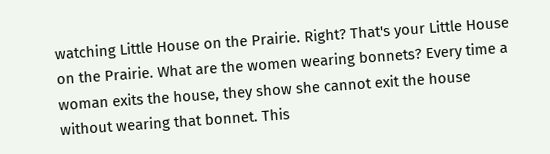watching Little House on the Prairie. Right? That's your Little House on the Prairie. What are the women wearing bonnets? Every time a woman exits the house, they show she cannot exit the house without wearing that bonnet. This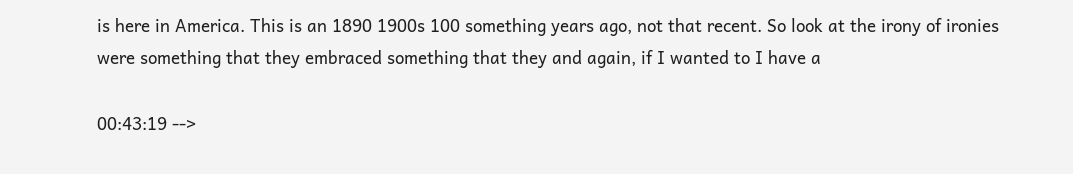is here in America. This is an 1890 1900s 100 something years ago, not that recent. So look at the irony of ironies were something that they embraced something that they and again, if I wanted to I have a

00:43:19 -->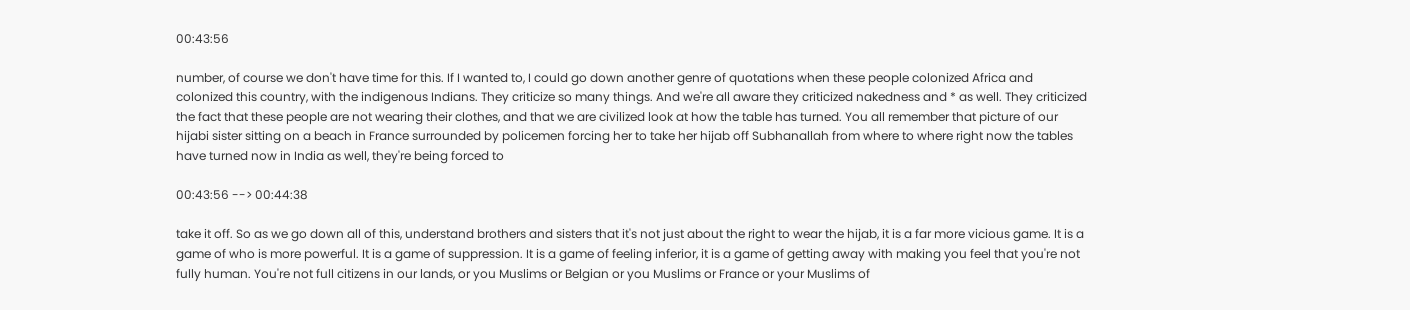00:43:56

number, of course we don't have time for this. If I wanted to, I could go down another genre of quotations when these people colonized Africa and colonized this country, with the indigenous Indians. They criticize so many things. And we're all aware they criticized nakedness and * as well. They criticized the fact that these people are not wearing their clothes, and that we are civilized look at how the table has turned. You all remember that picture of our hijabi sister sitting on a beach in France surrounded by policemen forcing her to take her hijab off Subhanallah from where to where right now the tables have turned now in India as well, they're being forced to

00:43:56 --> 00:44:38

take it off. So as we go down all of this, understand brothers and sisters that it's not just about the right to wear the hijab, it is a far more vicious game. It is a game of who is more powerful. It is a game of suppression. It is a game of feeling inferior, it is a game of getting away with making you feel that you're not fully human. You're not full citizens in our lands, or you Muslims or Belgian or you Muslims or France or your Muslims of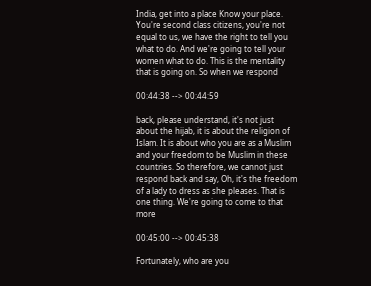India, get into a place Know your place. You're second class citizens, you're not equal to us, we have the right to tell you what to do. And we're going to tell your women what to do. This is the mentality that is going on. So when we respond

00:44:38 --> 00:44:59

back, please understand, it's not just about the hijab, it is about the religion of Islam. It is about who you are as a Muslim and your freedom to be Muslim in these countries. So therefore, we cannot just respond back and say, Oh, it's the freedom of a lady to dress as she pleases. That is one thing. We're going to come to that more

00:45:00 --> 00:45:38

Fortunately, who are you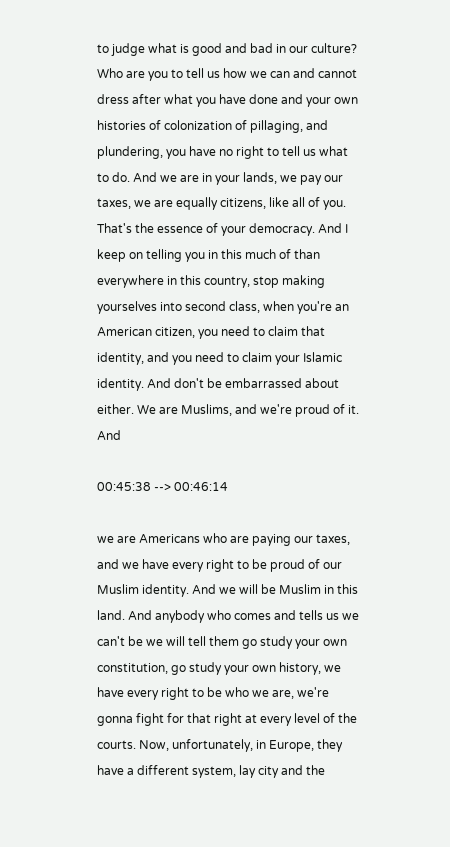to judge what is good and bad in our culture? Who are you to tell us how we can and cannot dress after what you have done and your own histories of colonization of pillaging, and plundering, you have no right to tell us what to do. And we are in your lands, we pay our taxes, we are equally citizens, like all of you. That's the essence of your democracy. And I keep on telling you in this much of than everywhere in this country, stop making yourselves into second class, when you're an American citizen, you need to claim that identity, and you need to claim your Islamic identity. And don't be embarrassed about either. We are Muslims, and we're proud of it. And

00:45:38 --> 00:46:14

we are Americans who are paying our taxes, and we have every right to be proud of our Muslim identity. And we will be Muslim in this land. And anybody who comes and tells us we can't be we will tell them go study your own constitution, go study your own history, we have every right to be who we are, we're gonna fight for that right at every level of the courts. Now, unfortunately, in Europe, they have a different system, lay city and the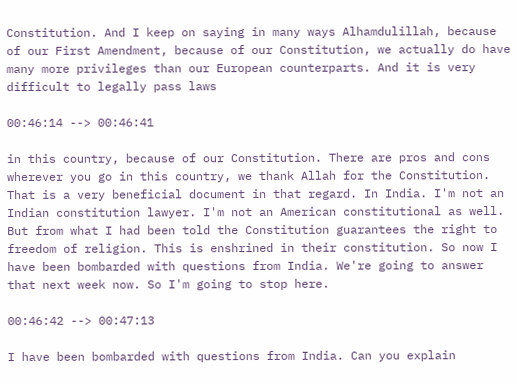Constitution. And I keep on saying in many ways Alhamdulillah, because of our First Amendment, because of our Constitution, we actually do have many more privileges than our European counterparts. And it is very difficult to legally pass laws

00:46:14 --> 00:46:41

in this country, because of our Constitution. There are pros and cons wherever you go in this country, we thank Allah for the Constitution. That is a very beneficial document in that regard. In India. I'm not an Indian constitution lawyer. I'm not an American constitutional as well. But from what I had been told the Constitution guarantees the right to freedom of religion. This is enshrined in their constitution. So now I have been bombarded with questions from India. We're going to answer that next week now. So I'm going to stop here.

00:46:42 --> 00:47:13

I have been bombarded with questions from India. Can you explain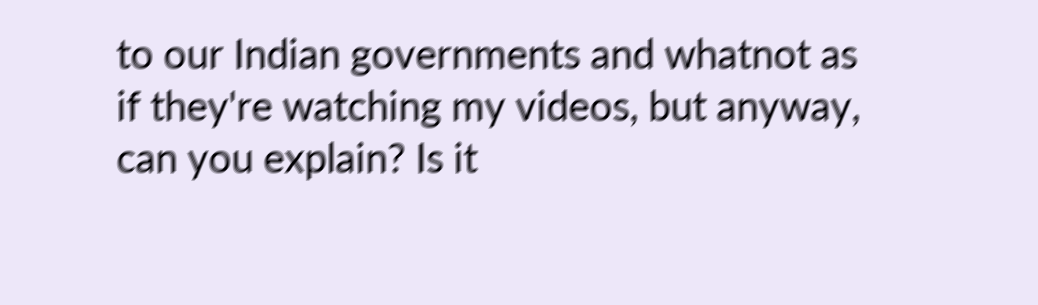to our Indian governments and whatnot as if they're watching my videos, but anyway, can you explain? Is it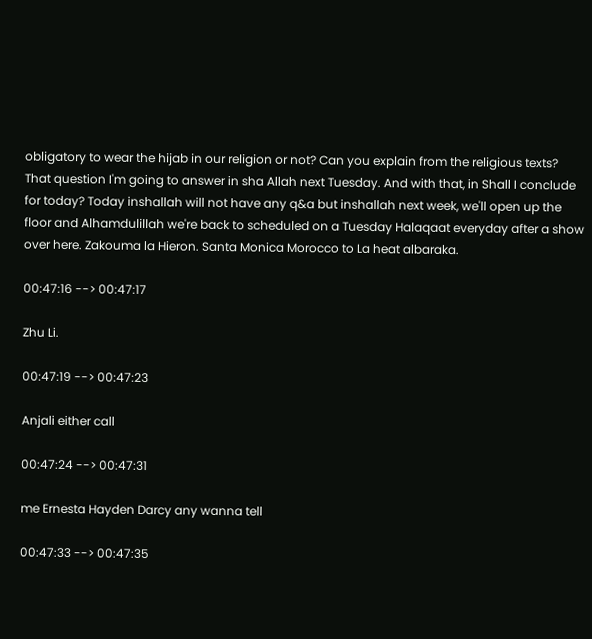obligatory to wear the hijab in our religion or not? Can you explain from the religious texts? That question I'm going to answer in sha Allah next Tuesday. And with that, in Shall I conclude for today? Today inshallah will not have any q&a but inshallah next week, we'll open up the floor and Alhamdulillah we're back to scheduled on a Tuesday Halaqaat everyday after a show over here. Zakouma la Hieron. Santa Monica Morocco to La heat albaraka.

00:47:16 --> 00:47:17

Zhu Li.

00:47:19 --> 00:47:23

Anjali either call

00:47:24 --> 00:47:31

me Ernesta Hayden Darcy any wanna tell

00:47:33 --> 00:47:35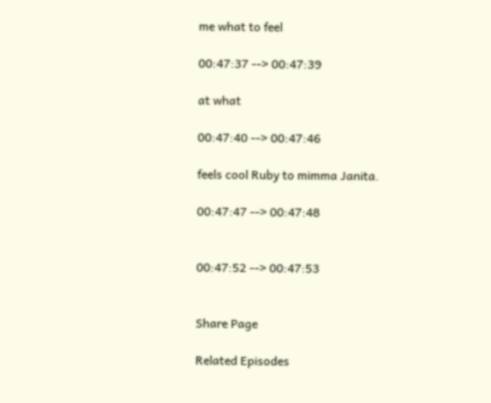me what to feel

00:47:37 --> 00:47:39

at what

00:47:40 --> 00:47:46

feels cool Ruby to mimma Janita.

00:47:47 --> 00:47:48


00:47:52 --> 00:47:53


Share Page

Related Episodes